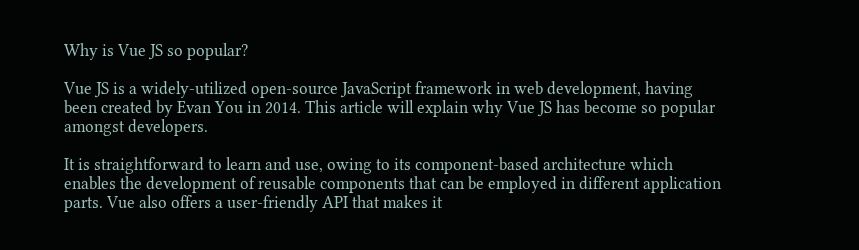Why is Vue JS so popular?

Vue JS is a widely-utilized open-source JavaScript framework in web development, having been created by Evan You in 2014. This article will explain why Vue JS has become so popular amongst developers.

It is straightforward to learn and use, owing to its component-based architecture which enables the development of reusable components that can be employed in different application parts. Vue also offers a user-friendly API that makes it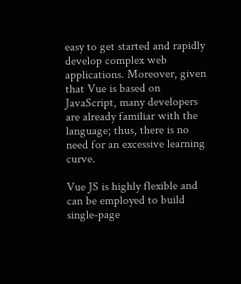easy to get started and rapidly develop complex web applications. Moreover, given that Vue is based on JavaScript, many developers are already familiar with the language; thus, there is no need for an excessive learning curve.

Vue JS is highly flexible and can be employed to build single-page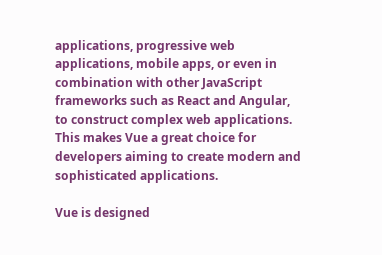applications, progressive web applications, mobile apps, or even in combination with other JavaScript frameworks such as React and Angular, to construct complex web applications. This makes Vue a great choice for developers aiming to create modern and sophisticated applications.

Vue is designed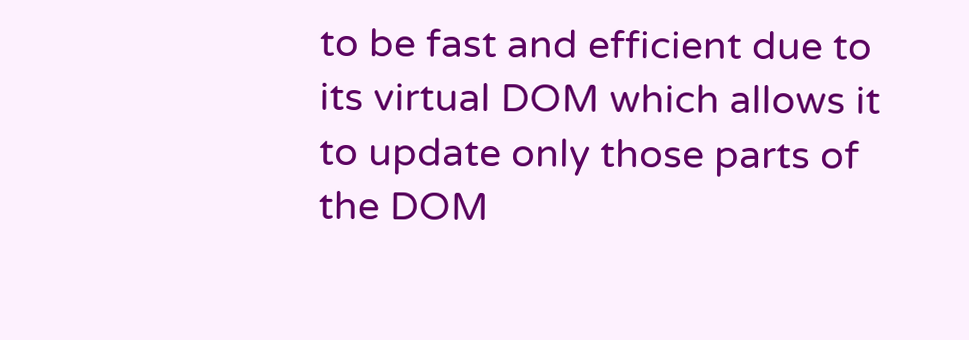to be fast and efficient due to its virtual DOM which allows it to update only those parts of the DOM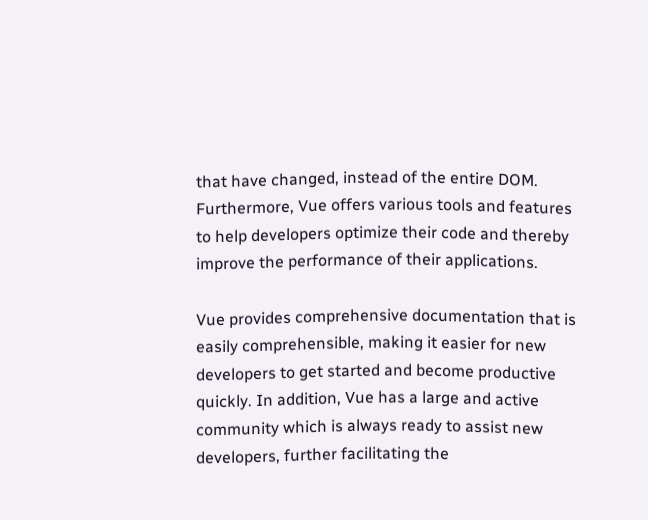that have changed, instead of the entire DOM. Furthermore, Vue offers various tools and features to help developers optimize their code and thereby improve the performance of their applications.

Vue provides comprehensive documentation that is easily comprehensible, making it easier for new developers to get started and become productive quickly. In addition, Vue has a large and active community which is always ready to assist new developers, further facilitating the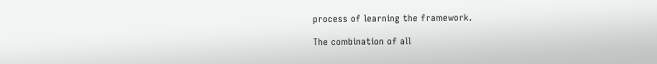process of learning the framework.

The combination of all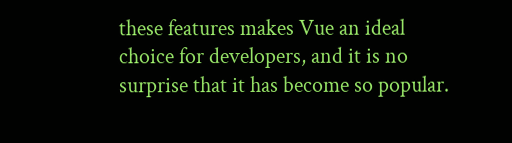these features makes Vue an ideal choice for developers, and it is no surprise that it has become so popular.